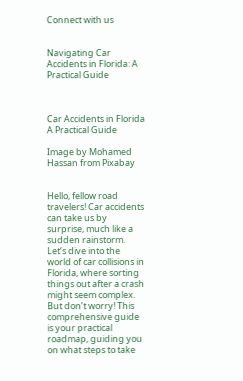Connect with us


Navigating Car Accidents in Florida: A Practical Guide



Car Accidents in Florida A Practical Guide

Image by Mohamed Hassan from Pixabay


Hello, fellow road travelers! Car accidents can take us by surprise, much like a sudden rainstorm. Let’s dive into the world of car collisions in Florida, where sorting things out after a crash might seem complex. But don’t worry! This comprehensive guide is your practical roadmap, guiding you on what steps to take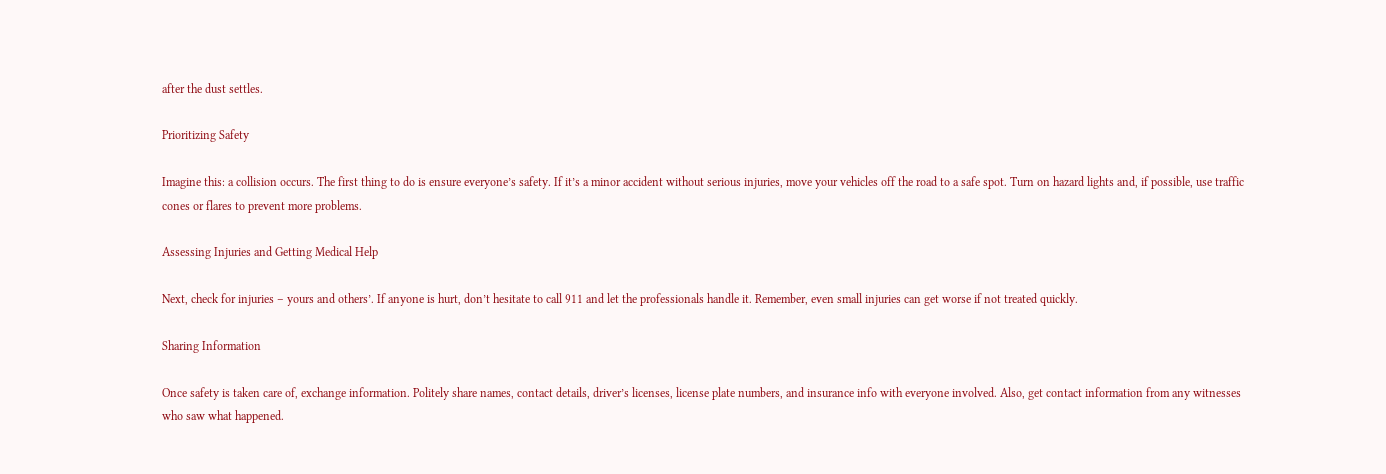after the dust settles.

Prioritizing Safety

Imagine this: a collision occurs. The first thing to do is ensure everyone’s safety. If it’s a minor accident without serious injuries, move your vehicles off the road to a safe spot. Turn on hazard lights and, if possible, use traffic cones or flares to prevent more problems.

Assessing Injuries and Getting Medical Help

Next, check for injuries – yours and others’. If anyone is hurt, don’t hesitate to call 911 and let the professionals handle it. Remember, even small injuries can get worse if not treated quickly.

Sharing Information

Once safety is taken care of, exchange information. Politely share names, contact details, driver’s licenses, license plate numbers, and insurance info with everyone involved. Also, get contact information from any witnesses who saw what happened.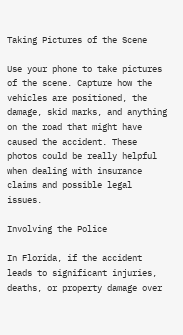Taking Pictures of the Scene

Use your phone to take pictures of the scene. Capture how the vehicles are positioned, the damage, skid marks, and anything on the road that might have caused the accident. These photos could be really helpful when dealing with insurance claims and possible legal issues.

Involving the Police

In Florida, if the accident leads to significant injuries, deaths, or property damage over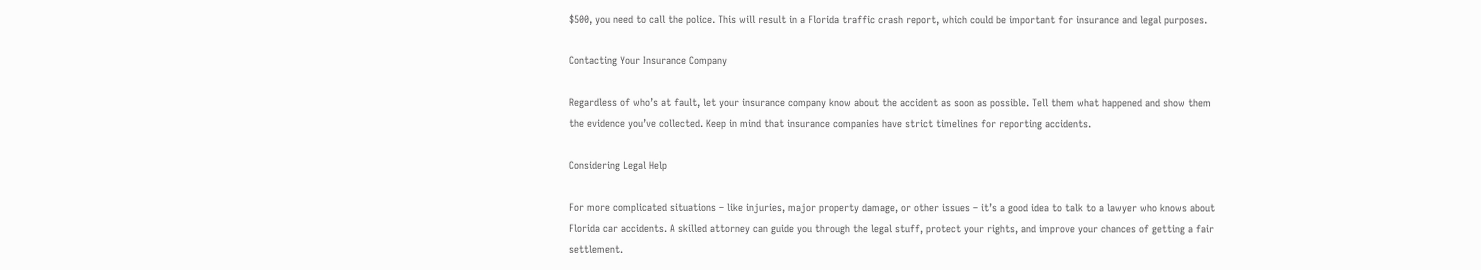$500, you need to call the police. This will result in a Florida traffic crash report, which could be important for insurance and legal purposes.

Contacting Your Insurance Company

Regardless of who’s at fault, let your insurance company know about the accident as soon as possible. Tell them what happened and show them the evidence you’ve collected. Keep in mind that insurance companies have strict timelines for reporting accidents.

Considering Legal Help

For more complicated situations – like injuries, major property damage, or other issues – it’s a good idea to talk to a lawyer who knows about Florida car accidents. A skilled attorney can guide you through the legal stuff, protect your rights, and improve your chances of getting a fair settlement.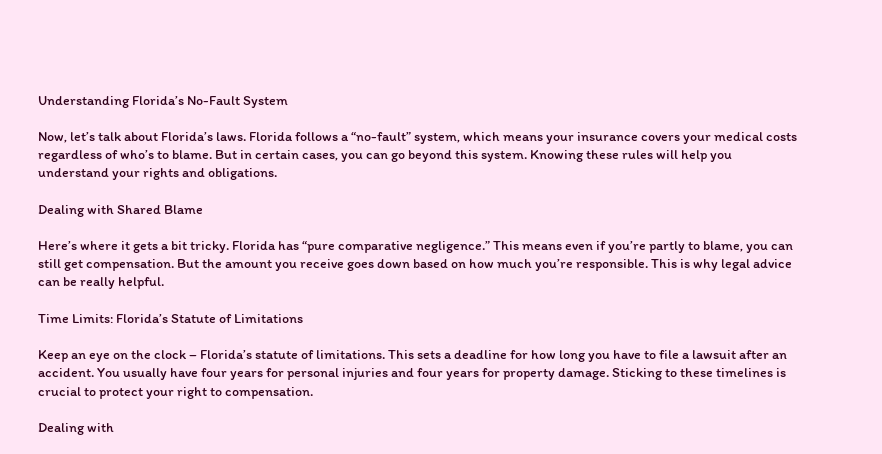Understanding Florida’s No-Fault System

Now, let’s talk about Florida’s laws. Florida follows a “no-fault” system, which means your insurance covers your medical costs regardless of who’s to blame. But in certain cases, you can go beyond this system. Knowing these rules will help you understand your rights and obligations.

Dealing with Shared Blame

Here’s where it gets a bit tricky. Florida has “pure comparative negligence.” This means even if you’re partly to blame, you can still get compensation. But the amount you receive goes down based on how much you’re responsible. This is why legal advice can be really helpful.

Time Limits: Florida’s Statute of Limitations

Keep an eye on the clock – Florida’s statute of limitations. This sets a deadline for how long you have to file a lawsuit after an accident. You usually have four years for personal injuries and four years for property damage. Sticking to these timelines is crucial to protect your right to compensation.

Dealing with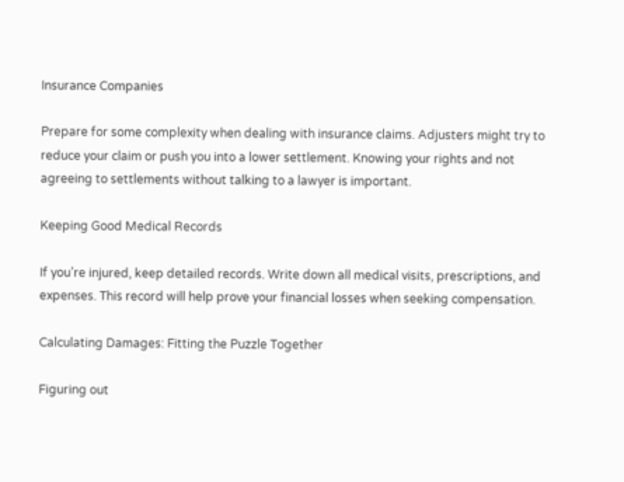Insurance Companies

Prepare for some complexity when dealing with insurance claims. Adjusters might try to reduce your claim or push you into a lower settlement. Knowing your rights and not agreeing to settlements without talking to a lawyer is important.

Keeping Good Medical Records

If you’re injured, keep detailed records. Write down all medical visits, prescriptions, and expenses. This record will help prove your financial losses when seeking compensation.

Calculating Damages: Fitting the Puzzle Together

Figuring out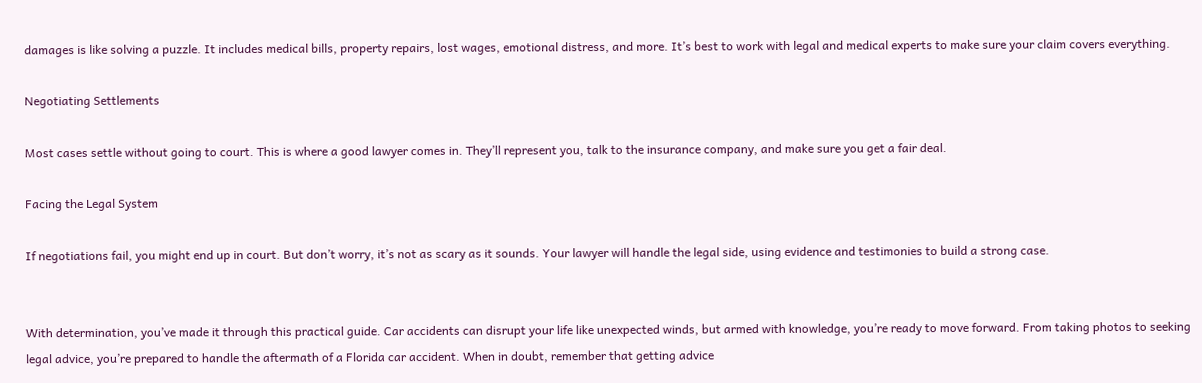damages is like solving a puzzle. It includes medical bills, property repairs, lost wages, emotional distress, and more. It’s best to work with legal and medical experts to make sure your claim covers everything.

Negotiating Settlements

Most cases settle without going to court. This is where a good lawyer comes in. They’ll represent you, talk to the insurance company, and make sure you get a fair deal.

Facing the Legal System

If negotiations fail, you might end up in court. But don’t worry, it’s not as scary as it sounds. Your lawyer will handle the legal side, using evidence and testimonies to build a strong case.


With determination, you’ve made it through this practical guide. Car accidents can disrupt your life like unexpected winds, but armed with knowledge, you’re ready to move forward. From taking photos to seeking legal advice, you’re prepared to handle the aftermath of a Florida car accident. When in doubt, remember that getting advice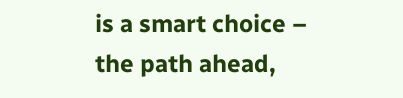is a smart choice – the path ahead,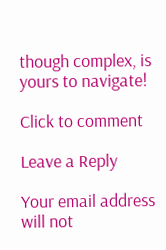though complex, is yours to navigate!

Click to comment

Leave a Reply

Your email address will not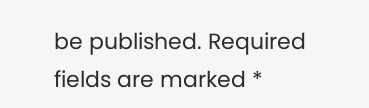be published. Required fields are marked *